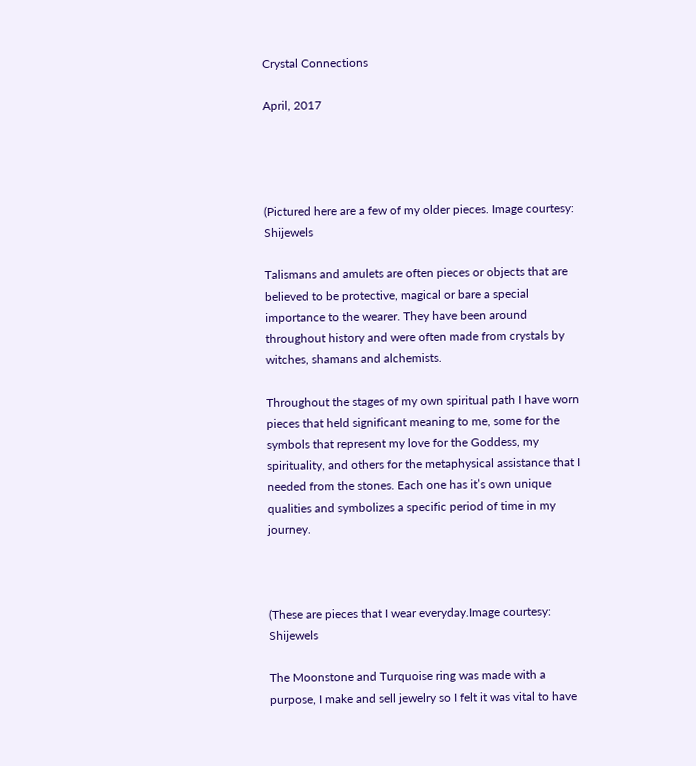Crystal Connections

April, 2017




(Pictured here are a few of my older pieces. Image courtesy: Shijewels

Talismans and amulets are often pieces or objects that are believed to be protective, magical or bare a special importance to the wearer. They have been around throughout history and were often made from crystals by witches, shamans and alchemists.

Throughout the stages of my own spiritual path I have worn pieces that held significant meaning to me, some for the symbols that represent my love for the Goddess, my spirituality, and others for the metaphysical assistance that I needed from the stones. Each one has it’s own unique qualities and symbolizes a specific period of time in my journey.



(These are pieces that I wear everyday.Image courtesy: Shijewels

The Moonstone and Turquoise ring was made with a purpose, I make and sell jewelry so I felt it was vital to have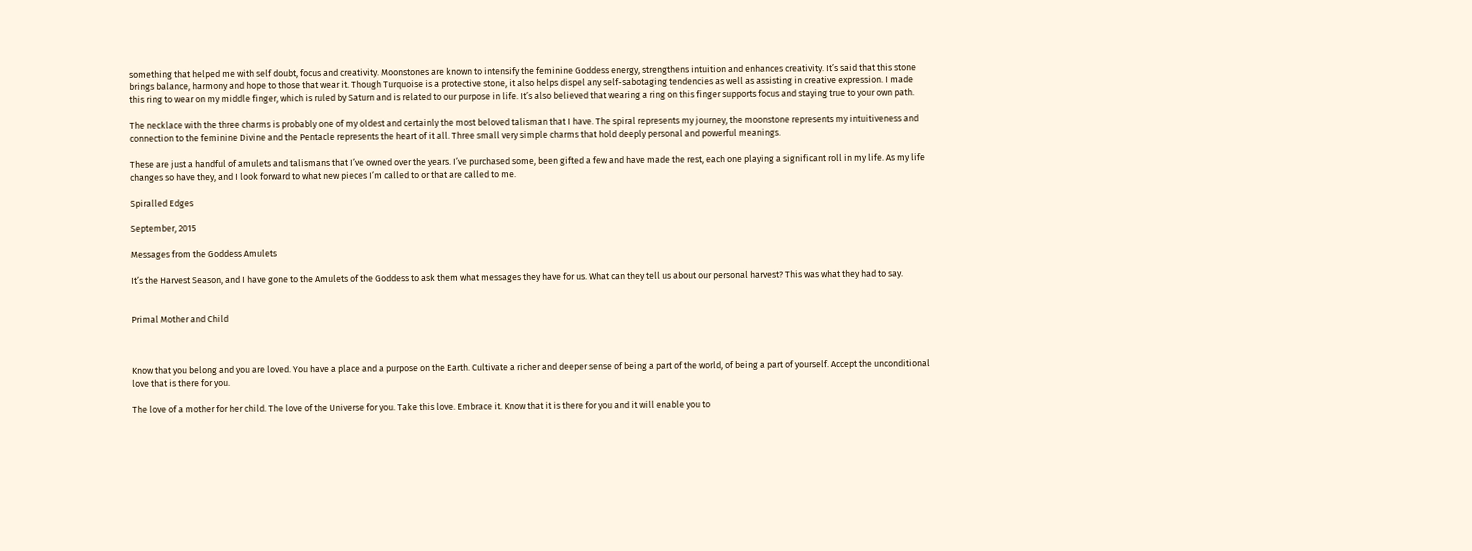something that helped me with self doubt, focus and creativity. Moonstones are known to intensify the feminine Goddess energy, strengthens intuition and enhances creativity. It’s said that this stone brings balance, harmony and hope to those that wear it. Though Turquoise is a protective stone, it also helps dispel any self-sabotaging tendencies as well as assisting in creative expression. I made this ring to wear on my middle finger, which is ruled by Saturn and is related to our purpose in life. It’s also believed that wearing a ring on this finger supports focus and staying true to your own path.

The necklace with the three charms is probably one of my oldest and certainly the most beloved talisman that I have. The spiral represents my journey, the moonstone represents my intuitiveness and connection to the feminine Divine and the Pentacle represents the heart of it all. Three small very simple charms that hold deeply personal and powerful meanings.

These are just a handful of amulets and talismans that I’ve owned over the years. I’ve purchased some, been gifted a few and have made the rest, each one playing a significant roll in my life. As my life changes so have they, and I look forward to what new pieces I’m called to or that are called to me.

Spiralled Edges

September, 2015

Messages from the Goddess Amulets

It’s the Harvest Season, and I have gone to the Amulets of the Goddess to ask them what messages they have for us. What can they tell us about our personal harvest? This was what they had to say.


Primal Mother and Child



Know that you belong and you are loved. You have a place and a purpose on the Earth. Cultivate a richer and deeper sense of being a part of the world, of being a part of yourself. Accept the unconditional love that is there for you.

The love of a mother for her child. The love of the Universe for you. Take this love. Embrace it. Know that it is there for you and it will enable you to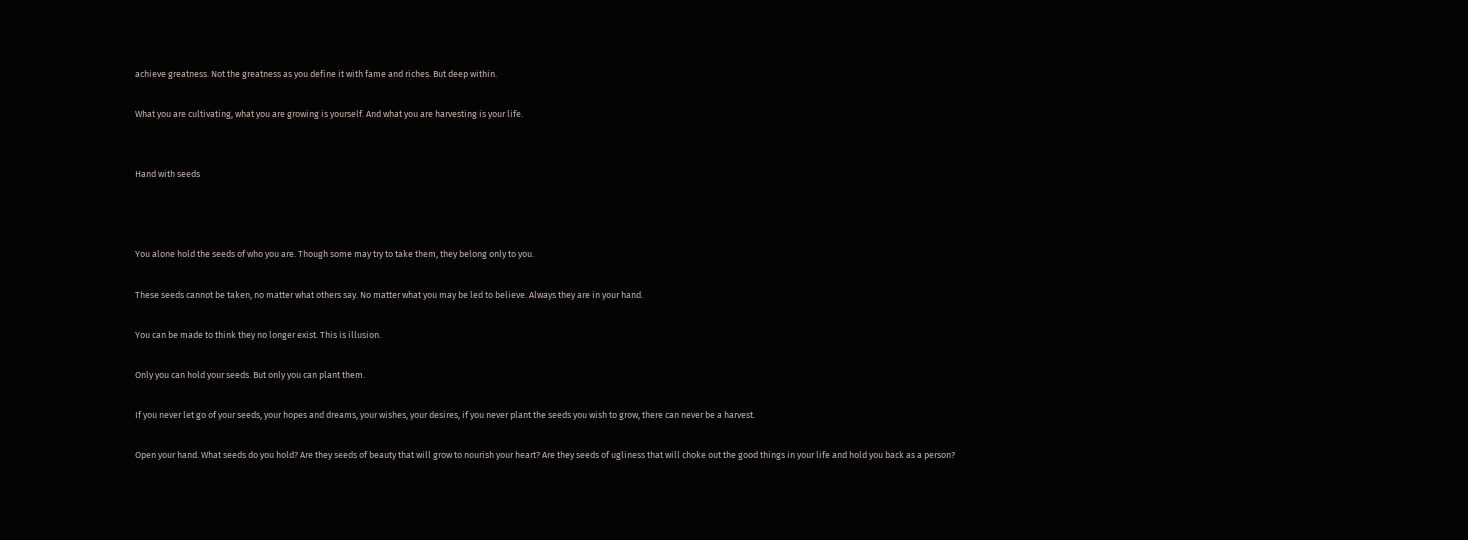achieve greatness. Not the greatness as you define it with fame and riches. But deep within.

What you are cultivating, what you are growing is yourself. And what you are harvesting is your life.


Hand with seeds



You alone hold the seeds of who you are. Though some may try to take them, they belong only to you.

These seeds cannot be taken, no matter what others say. No matter what you may be led to believe. Always they are in your hand.

You can be made to think they no longer exist. This is illusion.

Only you can hold your seeds. But only you can plant them.

If you never let go of your seeds, your hopes and dreams, your wishes, your desires, if you never plant the seeds you wish to grow, there can never be a harvest.

Open your hand. What seeds do you hold? Are they seeds of beauty that will grow to nourish your heart? Are they seeds of ugliness that will choke out the good things in your life and hold you back as a person?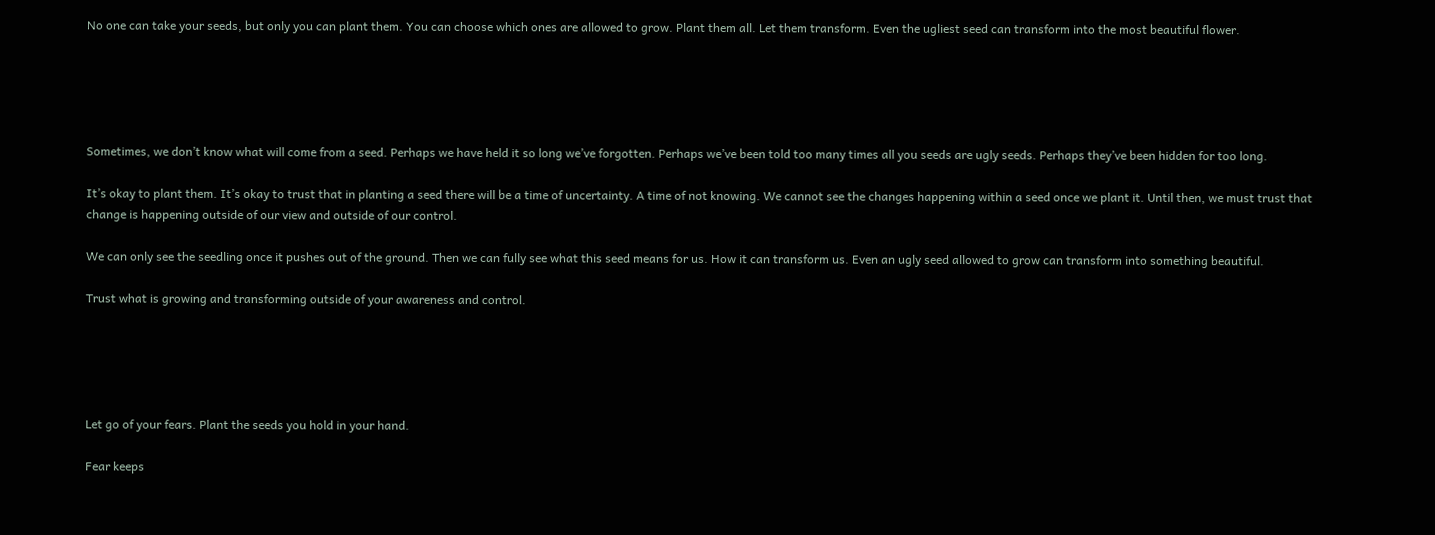No one can take your seeds, but only you can plant them. You can choose which ones are allowed to grow. Plant them all. Let them transform. Even the ugliest seed can transform into the most beautiful flower.





Sometimes, we don’t know what will come from a seed. Perhaps we have held it so long we’ve forgotten. Perhaps we’ve been told too many times all you seeds are ugly seeds. Perhaps they’ve been hidden for too long.

It’s okay to plant them. It’s okay to trust that in planting a seed there will be a time of uncertainty. A time of not knowing. We cannot see the changes happening within a seed once we plant it. Until then, we must trust that change is happening outside of our view and outside of our control.

We can only see the seedling once it pushes out of the ground. Then we can fully see what this seed means for us. How it can transform us. Even an ugly seed allowed to grow can transform into something beautiful.

Trust what is growing and transforming outside of your awareness and control.





Let go of your fears. Plant the seeds you hold in your hand.

Fear keeps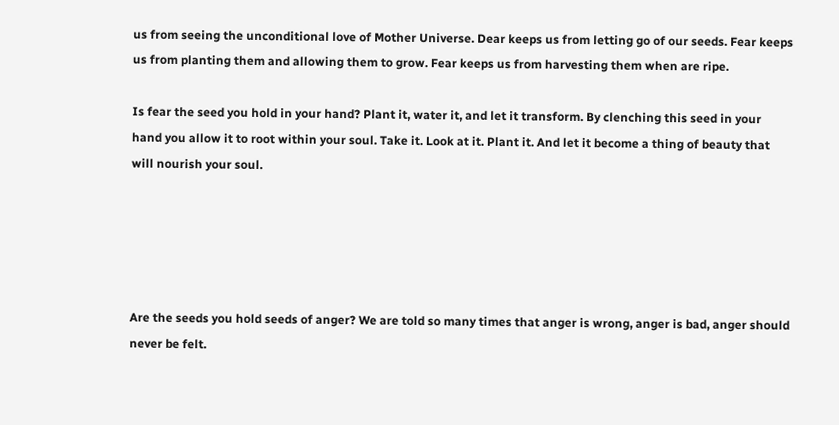us from seeing the unconditional love of Mother Universe. Dear keeps us from letting go of our seeds. Fear keeps us from planting them and allowing them to grow. Fear keeps us from harvesting them when are ripe.

Is fear the seed you hold in your hand? Plant it, water it, and let it transform. By clenching this seed in your hand you allow it to root within your soul. Take it. Look at it. Plant it. And let it become a thing of beauty that will nourish your soul.





Are the seeds you hold seeds of anger? We are told so many times that anger is wrong, anger is bad, anger should never be felt.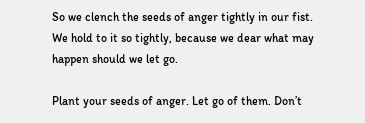So we clench the seeds of anger tightly in our fist. We hold to it so tightly, because we dear what may happen should we let go.

Plant your seeds of anger. Let go of them. Don’t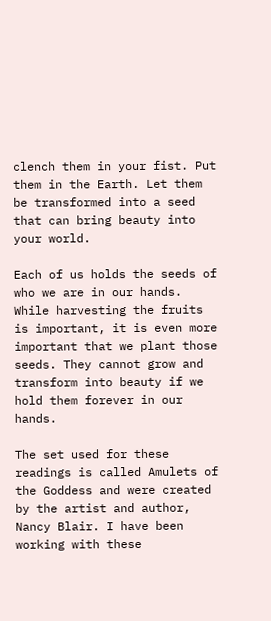clench them in your fist. Put them in the Earth. Let them be transformed into a seed that can bring beauty into your world.

Each of us holds the seeds of who we are in our hands. While harvesting the fruits is important, it is even more important that we plant those seeds. They cannot grow and transform into beauty if we hold them forever in our hands.

The set used for these readings is called Amulets of the Goddess and were created by the artist and author, Nancy Blair. I have been working with these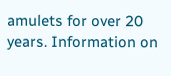amulets for over 20 years. Information on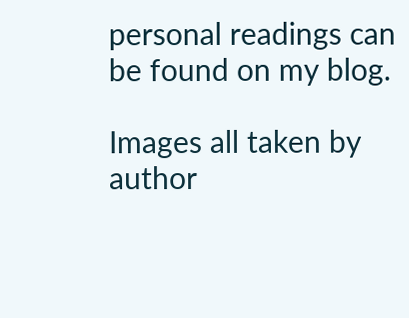personal readings can be found on my blog.

Images all taken by author